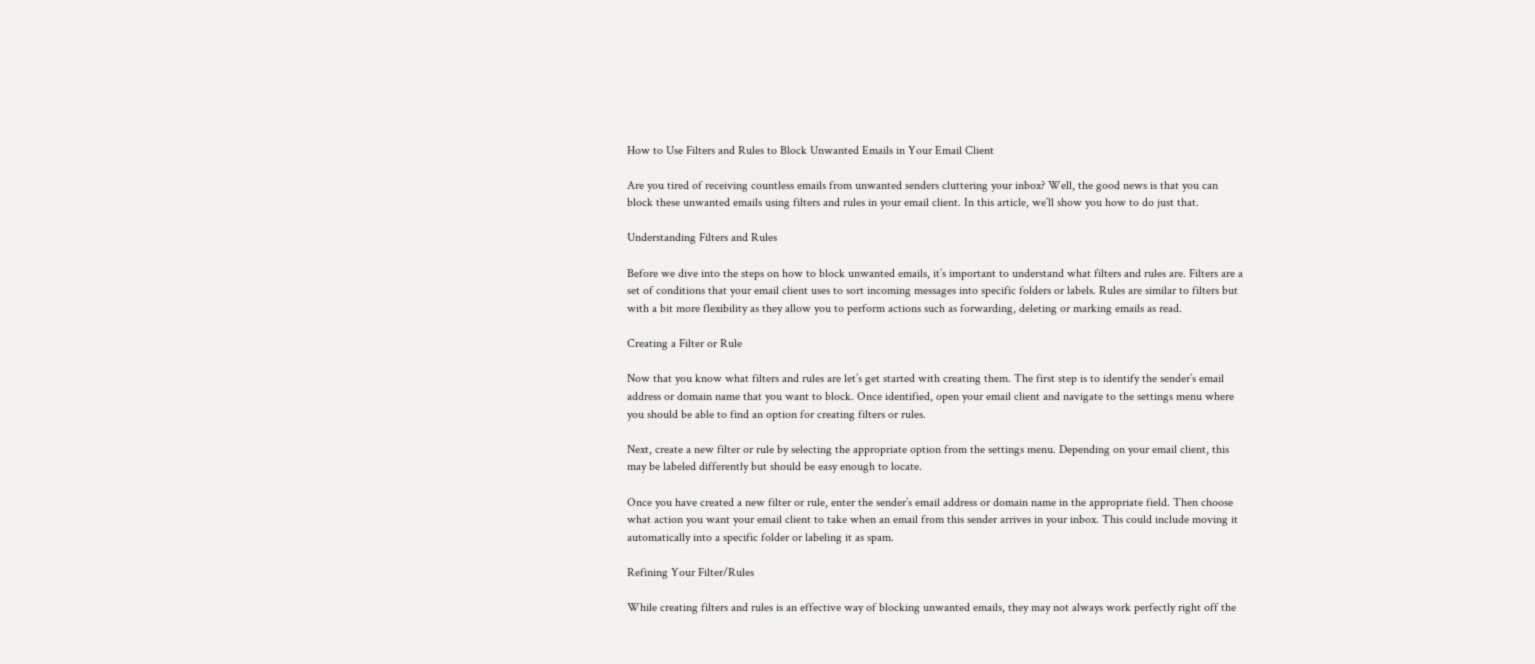How to Use Filters and Rules to Block Unwanted Emails in Your Email Client

Are you tired of receiving countless emails from unwanted senders cluttering your inbox? Well, the good news is that you can block these unwanted emails using filters and rules in your email client. In this article, we’ll show you how to do just that.

Understanding Filters and Rules

Before we dive into the steps on how to block unwanted emails, it’s important to understand what filters and rules are. Filters are a set of conditions that your email client uses to sort incoming messages into specific folders or labels. Rules are similar to filters but with a bit more flexibility as they allow you to perform actions such as forwarding, deleting or marking emails as read.

Creating a Filter or Rule

Now that you know what filters and rules are let’s get started with creating them. The first step is to identify the sender’s email address or domain name that you want to block. Once identified, open your email client and navigate to the settings menu where you should be able to find an option for creating filters or rules.

Next, create a new filter or rule by selecting the appropriate option from the settings menu. Depending on your email client, this may be labeled differently but should be easy enough to locate.

Once you have created a new filter or rule, enter the sender’s email address or domain name in the appropriate field. Then choose what action you want your email client to take when an email from this sender arrives in your inbox. This could include moving it automatically into a specific folder or labeling it as spam.

Refining Your Filter/Rules

While creating filters and rules is an effective way of blocking unwanted emails, they may not always work perfectly right off the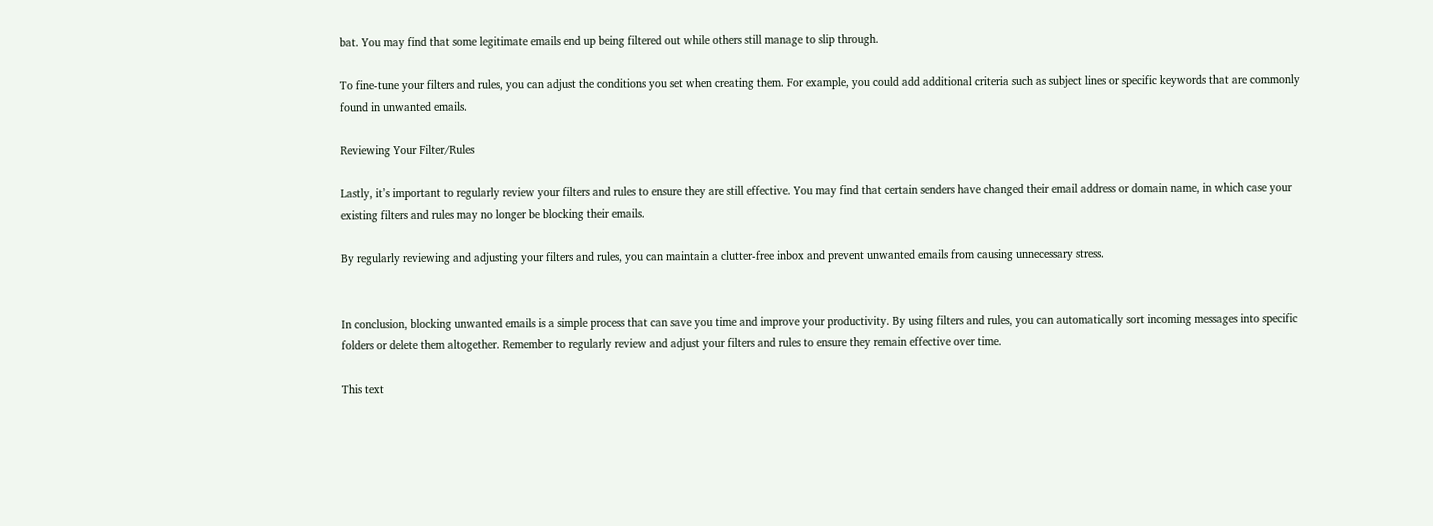bat. You may find that some legitimate emails end up being filtered out while others still manage to slip through.

To fine-tune your filters and rules, you can adjust the conditions you set when creating them. For example, you could add additional criteria such as subject lines or specific keywords that are commonly found in unwanted emails.

Reviewing Your Filter/Rules

Lastly, it’s important to regularly review your filters and rules to ensure they are still effective. You may find that certain senders have changed their email address or domain name, in which case your existing filters and rules may no longer be blocking their emails.

By regularly reviewing and adjusting your filters and rules, you can maintain a clutter-free inbox and prevent unwanted emails from causing unnecessary stress.


In conclusion, blocking unwanted emails is a simple process that can save you time and improve your productivity. By using filters and rules, you can automatically sort incoming messages into specific folders or delete them altogether. Remember to regularly review and adjust your filters and rules to ensure they remain effective over time.

This text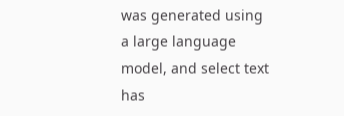was generated using a large language model, and select text has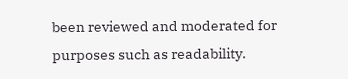been reviewed and moderated for purposes such as readability.